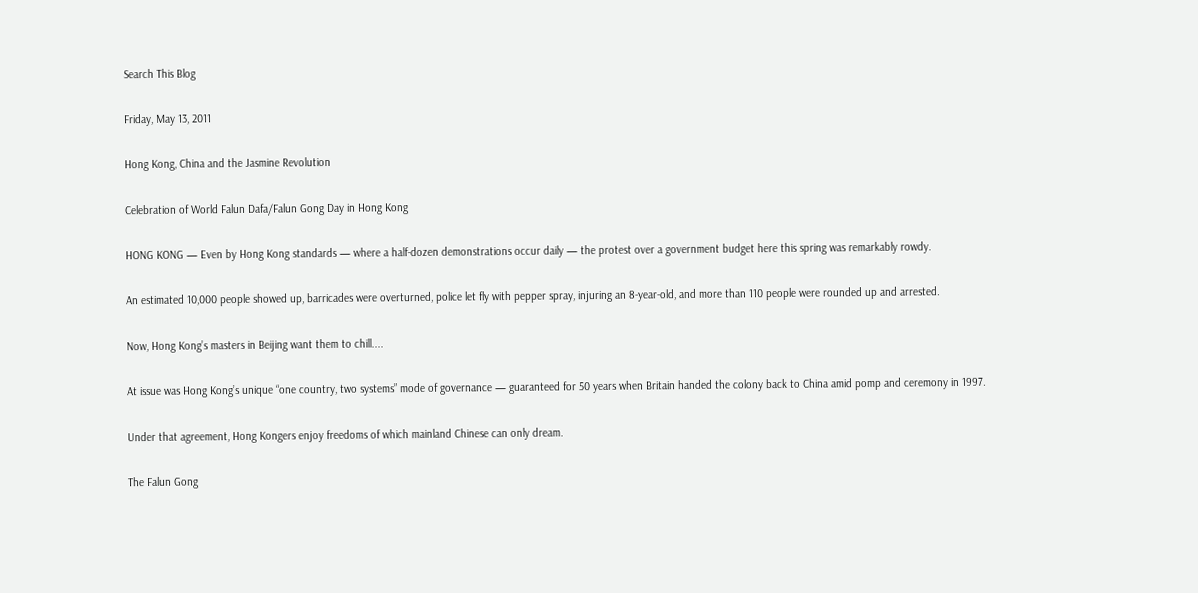Search This Blog

Friday, May 13, 2011

Hong Kong, China and the Jasmine Revolution

Celebration of World Falun Dafa/Falun Gong Day in Hong Kong

HONG KONG — Even by Hong Kong standards — where a half-dozen demonstrations occur daily — the protest over a government budget here this spring was remarkably rowdy.

An estimated 10,000 people showed up, barricades were overturned, police let fly with pepper spray, injuring an 8-year-old, and more than 110 people were rounded up and arrested.

Now, Hong Kong’s masters in Beijing want them to chill....

At issue was Hong Kong’s unique “one country, two systems” mode of governance — guaranteed for 50 years when Britain handed the colony back to China amid pomp and ceremony in 1997.

Under that agreement, Hong Kongers enjoy freedoms of which mainland Chinese can only dream.

The Falun Gong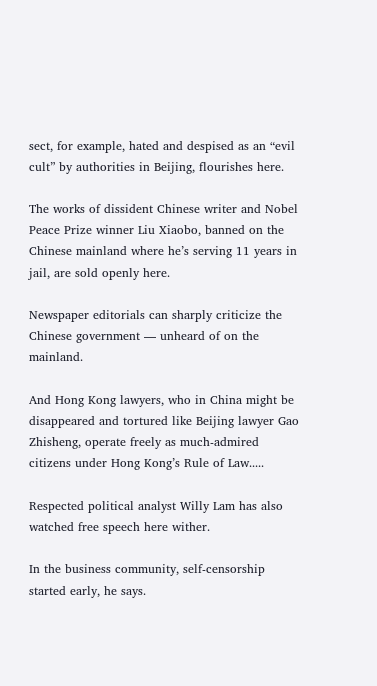sect, for example, hated and despised as an “evil cult” by authorities in Beijing, flourishes here.

The works of dissident Chinese writer and Nobel Peace Prize winner Liu Xiaobo, banned on the Chinese mainland where he’s serving 11 years in jail, are sold openly here.

Newspaper editorials can sharply criticize the Chinese government — unheard of on the mainland.

And Hong Kong lawyers, who in China might be disappeared and tortured like Beijing lawyer Gao Zhisheng, operate freely as much-admired citizens under Hong Kong’s Rule of Law.....

Respected political analyst Willy Lam has also watched free speech here wither.

In the business community, self-censorship started early, he says.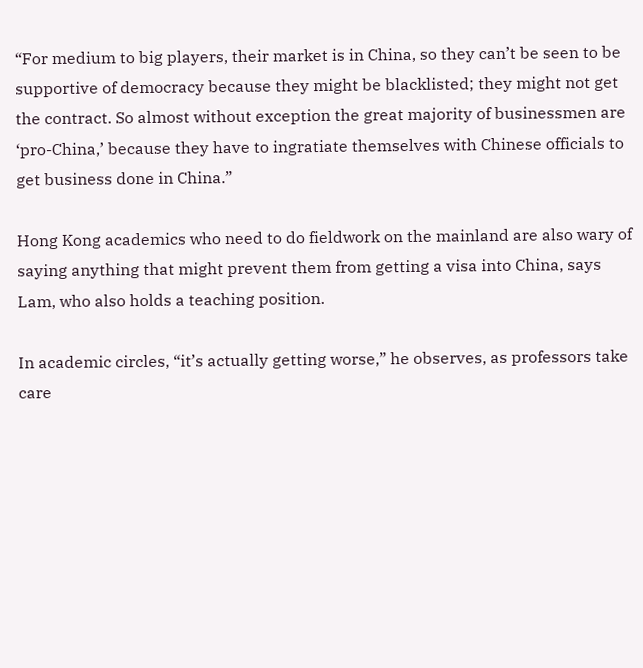“For medium to big players, their market is in China, so they can’t be seen to be supportive of democracy because they might be blacklisted; they might not get the contract. So almost without exception the great majority of businessmen are ‘pro-China,’ because they have to ingratiate themselves with Chinese officials to get business done in China.”

Hong Kong academics who need to do fieldwork on the mainland are also wary of saying anything that might prevent them from getting a visa into China, says Lam, who also holds a teaching position.

In academic circles, “it’s actually getting worse,” he observes, as professors take care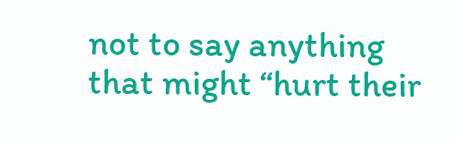not to say anything that might “hurt their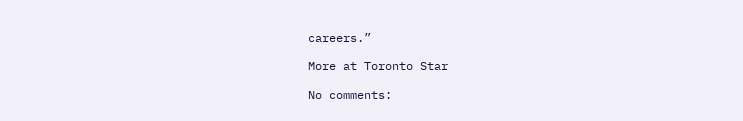careers.”

More at Toronto Star

No comments: